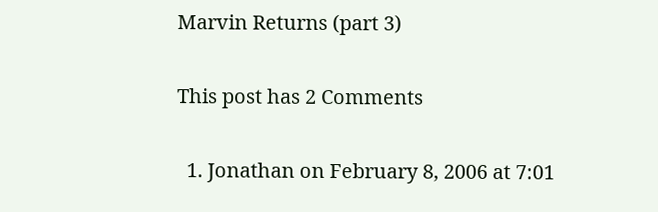Marvin Returns (part 3)

This post has 2 Comments

  1. Jonathan on February 8, 2006 at 7:01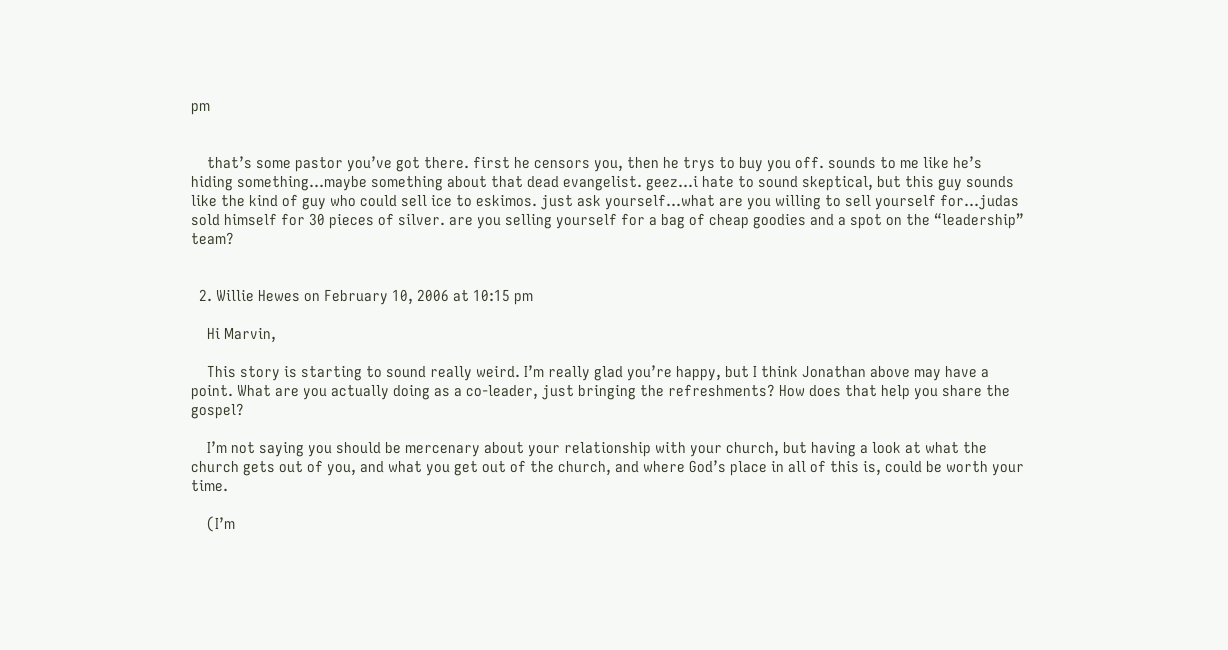pm


    that’s some pastor you’ve got there. first he censors you, then he trys to buy you off. sounds to me like he’s hiding something…maybe something about that dead evangelist. geez…i hate to sound skeptical, but this guy sounds like the kind of guy who could sell ice to eskimos. just ask yourself…what are you willing to sell yourself for…judas sold himself for 30 pieces of silver. are you selling yourself for a bag of cheap goodies and a spot on the “leadership” team?


  2. Willie Hewes on February 10, 2006 at 10:15 pm

    Hi Marvin,

    This story is starting to sound really weird. I’m really glad you’re happy, but I think Jonathan above may have a point. What are you actually doing as a co-leader, just bringing the refreshments? How does that help you share the gospel?

    I’m not saying you should be mercenary about your relationship with your church, but having a look at what the church gets out of you, and what you get out of the church, and where God’s place in all of this is, could be worth your time.

    (I’m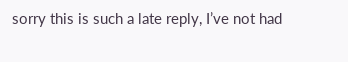sorry this is such a late reply, I’ve not had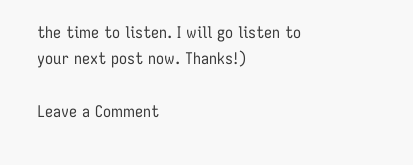the time to listen. I will go listen to your next post now. Thanks!)

Leave a Comment